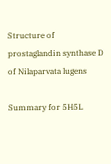Structure of prostaglandin synthase D of Nilaparvata lugens

Summary for 5H5L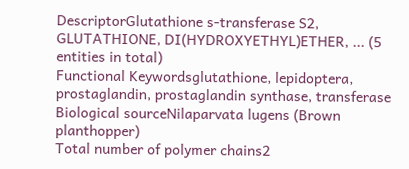DescriptorGlutathione s-transferase S2, GLUTATHIONE, DI(HYDROXYETHYL)ETHER, ... (5 entities in total)
Functional Keywordsglutathione, lepidoptera, prostaglandin, prostaglandin synthase, transferase
Biological sourceNilaparvata lugens (Brown planthopper)
Total number of polymer chains2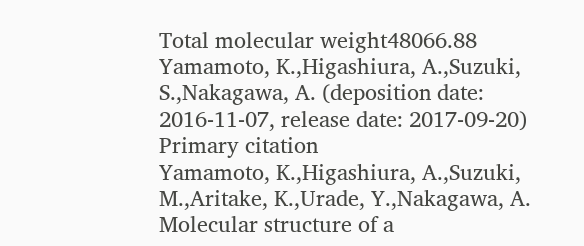Total molecular weight48066.88
Yamamoto, K.,Higashiura, A.,Suzuki, S.,Nakagawa, A. (deposition date: 2016-11-07, release date: 2017-09-20)
Primary citation
Yamamoto, K.,Higashiura, A.,Suzuki, M.,Aritake, K.,Urade, Y.,Nakagawa, A.
Molecular structure of a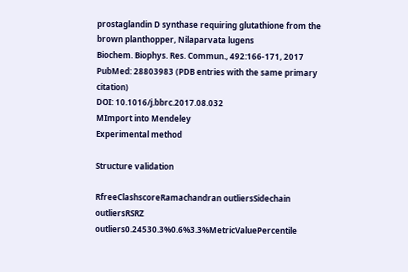prostaglandin D synthase requiring glutathione from the brown planthopper, Nilaparvata lugens
Biochem. Biophys. Res. Commun., 492:166-171, 2017
PubMed: 28803983 (PDB entries with the same primary citation)
DOI: 10.1016/j.bbrc.2017.08.032
MImport into Mendeley
Experimental method

Structure validation

RfreeClashscoreRamachandran outliersSidechain outliersRSRZ outliers0.24530.3%0.6%3.3%MetricValuePercentile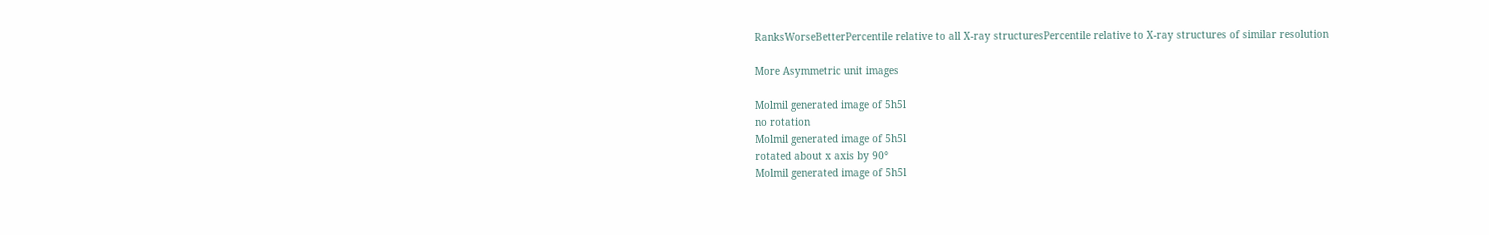RanksWorseBetterPercentile relative to all X-ray structuresPercentile relative to X-ray structures of similar resolution

More Asymmetric unit images

Molmil generated image of 5h5l
no rotation
Molmil generated image of 5h5l
rotated about x axis by 90°
Molmil generated image of 5h5l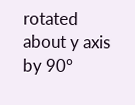rotated about y axis by 90°